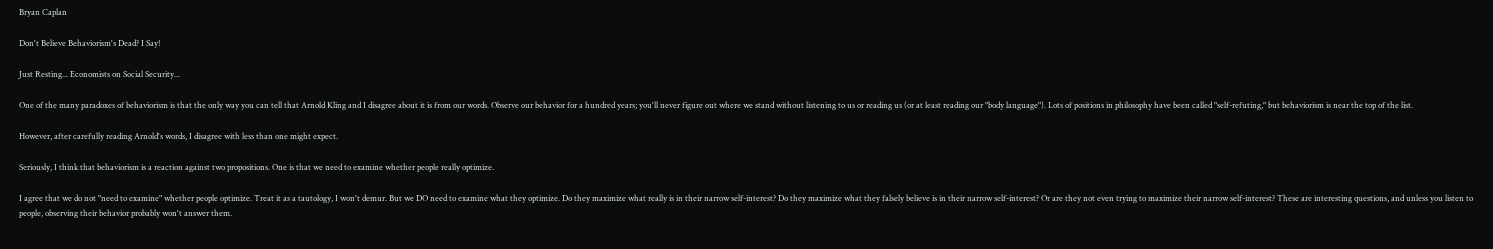Bryan Caplan

Don't Believe Behaviorism's Dead? I Say!

Just Resting... Economists on Social Security...

One of the many paradoxes of behaviorism is that the only way you can tell that Arnold Kling and I disagree about it is from our words. Observe our behavior for a hundred years; you'll never figure out where we stand without listening to us or reading us (or at least reading our "body language"). Lots of positions in philosophy have been called "self-refuting," but behaviorism is near the top of the list.

However, after carefully reading Arnold's words, I disagree with less than one might expect.

Seriously, I think that behaviorism is a reaction against two propositions. One is that we need to examine whether people really optimize.

I agree that we do not "need to examine" whether people optimize. Treat it as a tautology, I won't demur. But we DO need to examine what they optimize. Do they maximize what really is in their narrow self-interest? Do they maximize what they falsely believe is in their narrow self-interest? Or are they not even trying to maximize their narrow self-interest? These are interesting questions, and unless you listen to people, observing their behavior probably won't answer them.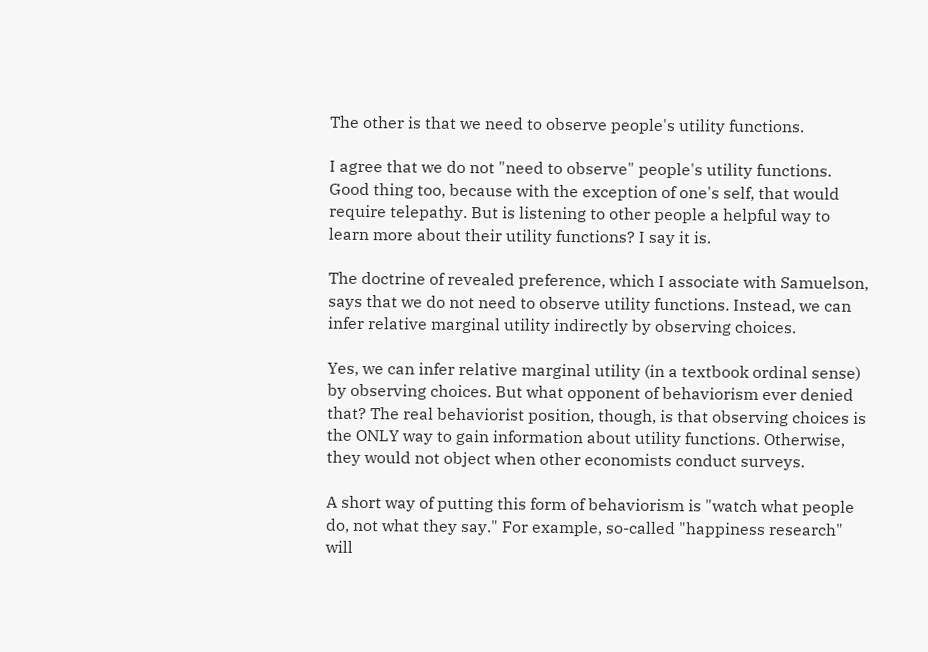The other is that we need to observe people's utility functions.

I agree that we do not "need to observe" people's utility functions. Good thing too, because with the exception of one's self, that would require telepathy. But is listening to other people a helpful way to learn more about their utility functions? I say it is.

The doctrine of revealed preference, which I associate with Samuelson, says that we do not need to observe utility functions. Instead, we can infer relative marginal utility indirectly by observing choices.

Yes, we can infer relative marginal utility (in a textbook ordinal sense) by observing choices. But what opponent of behaviorism ever denied that? The real behaviorist position, though, is that observing choices is the ONLY way to gain information about utility functions. Otherwise, they would not object when other economists conduct surveys.

A short way of putting this form of behaviorism is "watch what people do, not what they say." For example, so-called "happiness research" will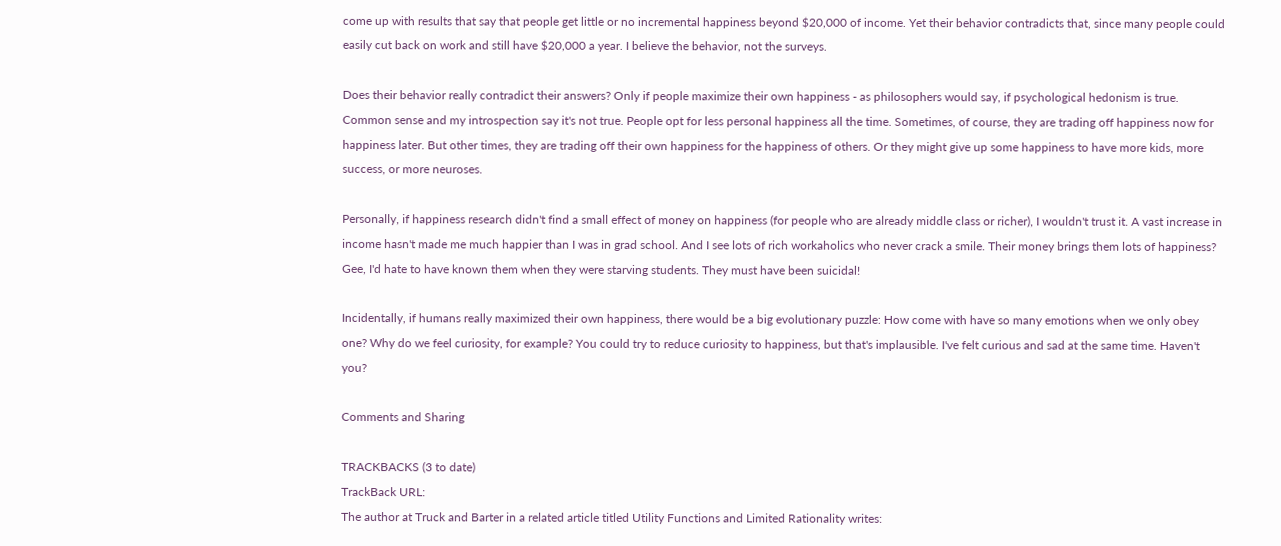come up with results that say that people get little or no incremental happiness beyond $20,000 of income. Yet their behavior contradicts that, since many people could easily cut back on work and still have $20,000 a year. I believe the behavior, not the surveys.

Does their behavior really contradict their answers? Only if people maximize their own happiness - as philosophers would say, if psychological hedonism is true. Common sense and my introspection say it's not true. People opt for less personal happiness all the time. Sometimes, of course, they are trading off happiness now for happiness later. But other times, they are trading off their own happiness for the happiness of others. Or they might give up some happiness to have more kids, more success, or more neuroses.

Personally, if happiness research didn't find a small effect of money on happiness (for people who are already middle class or richer), I wouldn't trust it. A vast increase in income hasn't made me much happier than I was in grad school. And I see lots of rich workaholics who never crack a smile. Their money brings them lots of happiness? Gee, I'd hate to have known them when they were starving students. They must have been suicidal!

Incidentally, if humans really maximized their own happiness, there would be a big evolutionary puzzle: How come with have so many emotions when we only obey one? Why do we feel curiosity, for example? You could try to reduce curiosity to happiness, but that's implausible. I've felt curious and sad at the same time. Haven't you?

Comments and Sharing

TRACKBACKS (3 to date)
TrackBack URL:
The author at Truck and Barter in a related article titled Utility Functions and Limited Rationality writes: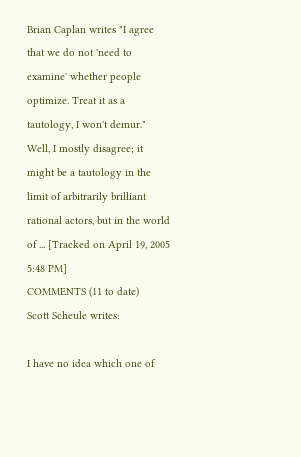Brian Caplan writes "I agree that we do not 'need to examine' whether people optimize. Treat it as a tautology, I won't demur." Well, I mostly disagree; it might be a tautology in the limit of arbitrarily brilliant rational actors, but in the world of ... [Tracked on April 19, 2005 5:48 PM]
COMMENTS (11 to date)
Scott Scheule writes:

I have no idea which one of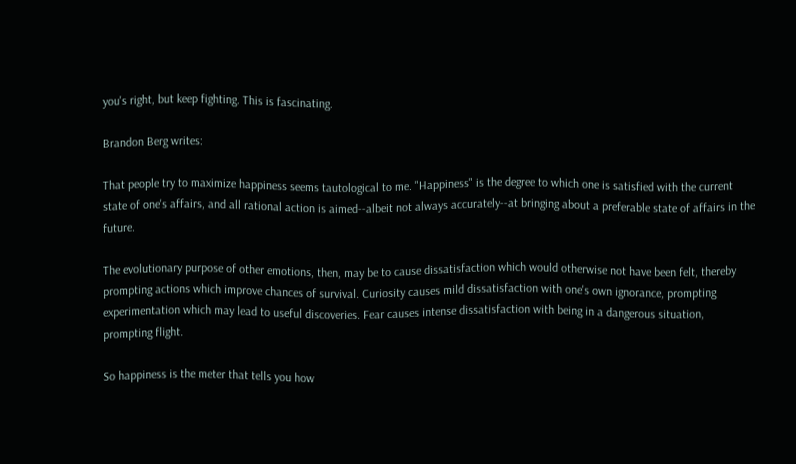you's right, but keep fighting. This is fascinating.

Brandon Berg writes:

That people try to maximize happiness seems tautological to me. "Happiness" is the degree to which one is satisfied with the current state of one's affairs, and all rational action is aimed--albeit not always accurately--at bringing about a preferable state of affairs in the future.

The evolutionary purpose of other emotions, then, may be to cause dissatisfaction which would otherwise not have been felt, thereby prompting actions which improve chances of survival. Curiosity causes mild dissatisfaction with one's own ignorance, prompting experimentation which may lead to useful discoveries. Fear causes intense dissatisfaction with being in a dangerous situation, prompting flight.

So happiness is the meter that tells you how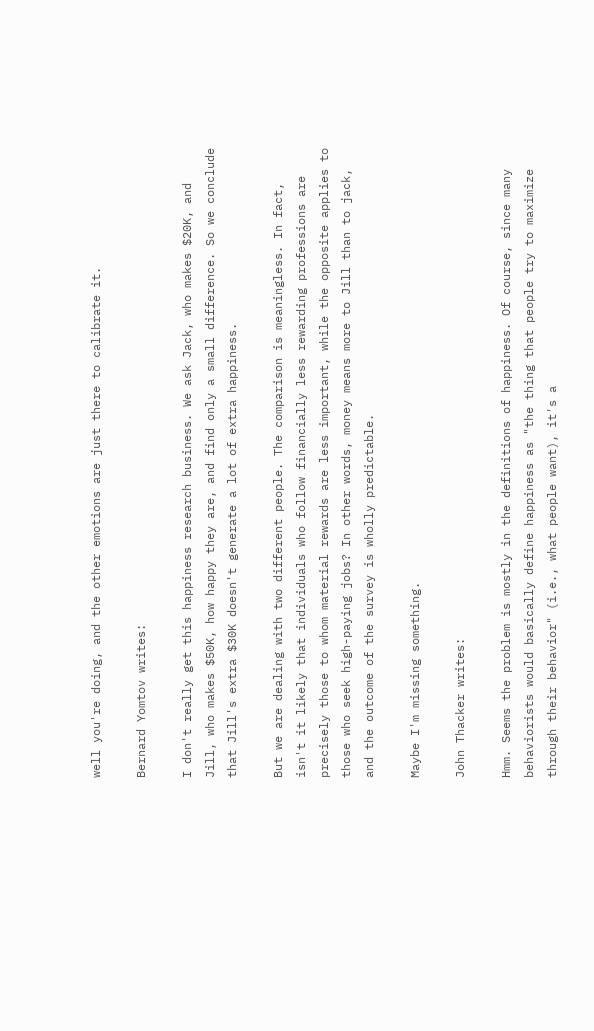well you're doing, and the other emotions are just there to calibrate it.

Bernard Yomtov writes:

I don't really get this happiness research business. We ask Jack, who makes $20K, and Jill, who makes $50K, how happy they are, and find only a small difference. So we conclude that Jill's extra $30K doesn't generate a lot of extra happiness.

But we are dealing with two different people. The comparison is meaningless. In fact, isn't it likely that individuals who follow financially less rewarding professions are precisely those to whom material rewards are less important, while the opposite applies to those who seek high-paying jobs? In other words, money means more to Jill than to jack, and the outcome of the survey is wholly predictable.

Maybe I'm missing something.

John Thacker writes:

Hmm. Seems the problem is mostly in the definitions of happiness. Of course, since many behaviorists would basically define happiness as "the thing that people try to maximize through their behavior" (i.e., what people want), it's a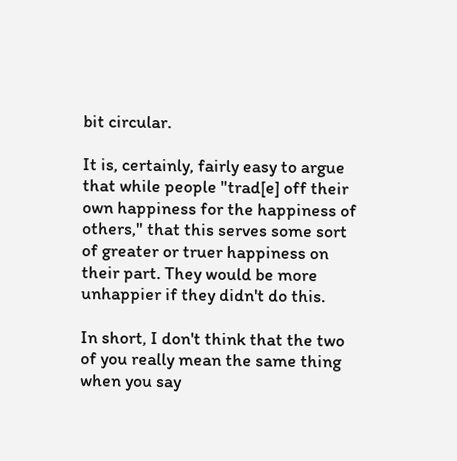bit circular.

It is, certainly, fairly easy to argue that while people "trad[e] off their own happiness for the happiness of others," that this serves some sort of greater or truer happiness on their part. They would be more unhappier if they didn't do this.

In short, I don't think that the two of you really mean the same thing when you say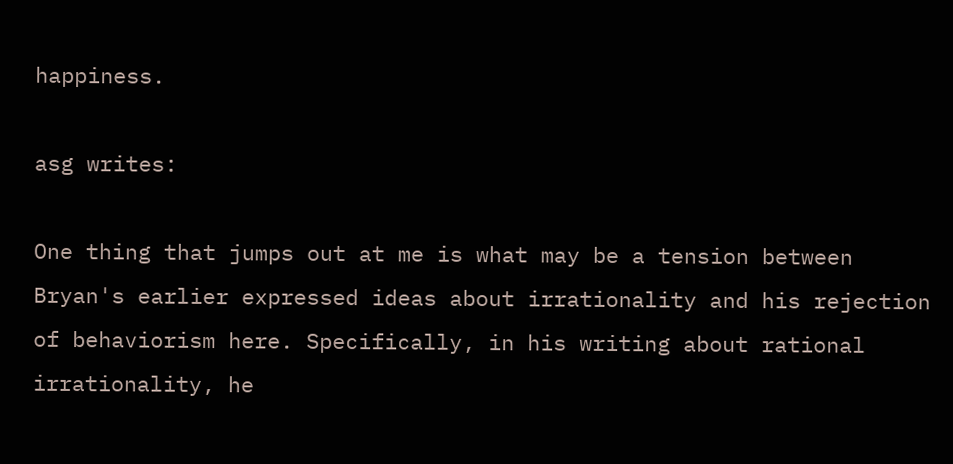happiness.

asg writes:

One thing that jumps out at me is what may be a tension between Bryan's earlier expressed ideas about irrationality and his rejection of behaviorism here. Specifically, in his writing about rational irrationality, he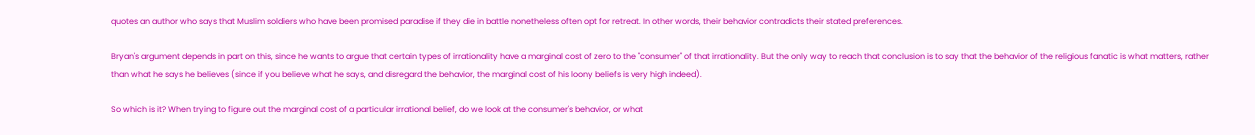quotes an author who says that Muslim soldiers who have been promised paradise if they die in battle nonetheless often opt for retreat. In other words, their behavior contradicts their stated preferences.

Bryan's argument depends in part on this, since he wants to argue that certain types of irrationality have a marginal cost of zero to the "consumer" of that irrationality. But the only way to reach that conclusion is to say that the behavior of the religious fanatic is what matters, rather than what he says he believes (since if you believe what he says, and disregard the behavior, the marginal cost of his loony beliefs is very high indeed).

So which is it? When trying to figure out the marginal cost of a particular irrational belief, do we look at the consumer's behavior, or what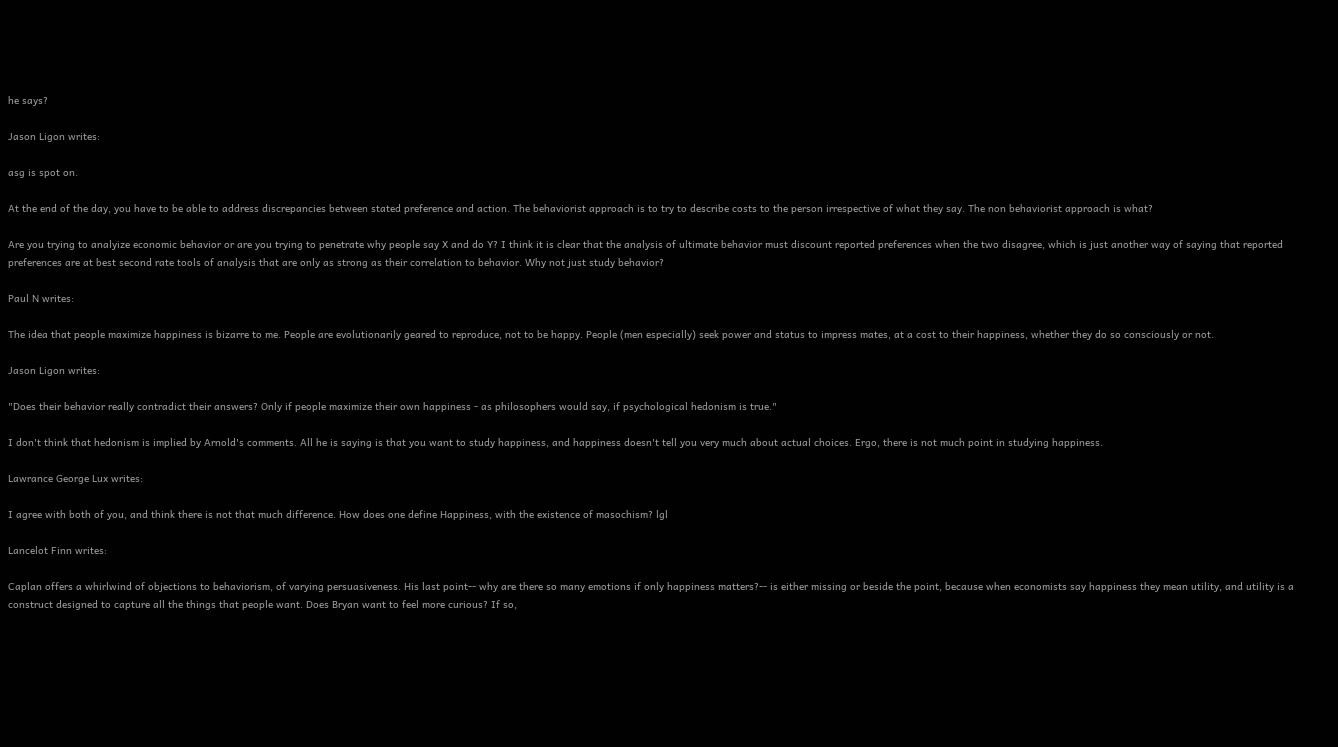he says?

Jason Ligon writes:

asg is spot on.

At the end of the day, you have to be able to address discrepancies between stated preference and action. The behaviorist approach is to try to describe costs to the person irrespective of what they say. The non behaviorist approach is what?

Are you trying to analyize economic behavior or are you trying to penetrate why people say X and do Y? I think it is clear that the analysis of ultimate behavior must discount reported preferences when the two disagree, which is just another way of saying that reported preferences are at best second rate tools of analysis that are only as strong as their correlation to behavior. Why not just study behavior?

Paul N writes:

The idea that people maximize happiness is bizarre to me. People are evolutionarily geared to reproduce, not to be happy. People (men especially) seek power and status to impress mates, at a cost to their happiness, whether they do so consciously or not.

Jason Ligon writes:

"Does their behavior really contradict their answers? Only if people maximize their own happiness - as philosophers would say, if psychological hedonism is true."

I don't think that hedonism is implied by Arnold's comments. All he is saying is that you want to study happiness, and happiness doesn't tell you very much about actual choices. Ergo, there is not much point in studying happiness.

Lawrance George Lux writes:

I agree with both of you, and think there is not that much difference. How does one define Happiness, with the existence of masochism? lgl

Lancelot Finn writes:

Caplan offers a whirlwind of objections to behaviorism, of varying persuasiveness. His last point-- why are there so many emotions if only happiness matters?-- is either missing or beside the point, because when economists say happiness they mean utility, and utility is a construct designed to capture all the things that people want. Does Bryan want to feel more curious? If so,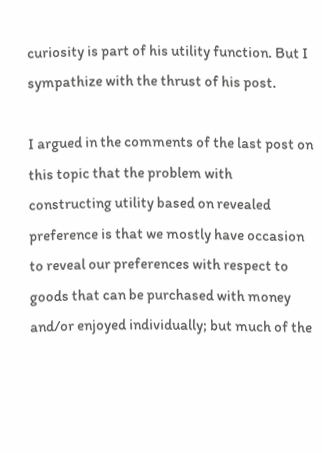curiosity is part of his utility function. But I sympathize with the thrust of his post.

I argued in the comments of the last post on this topic that the problem with constructing utility based on revealed preference is that we mostly have occasion to reveal our preferences with respect to goods that can be purchased with money and/or enjoyed individually; but much of the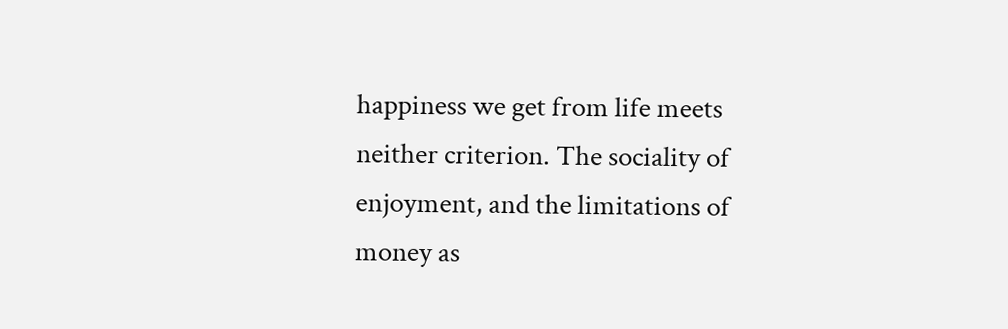happiness we get from life meets neither criterion. The sociality of enjoyment, and the limitations of money as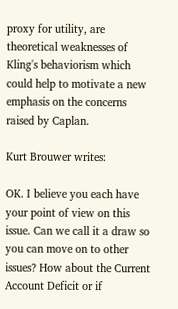proxy for utility, are theoretical weaknesses of Kling's behaviorism which could help to motivate a new emphasis on the concerns raised by Caplan.

Kurt Brouwer writes:

OK. I believe you each have your point of view on this issue. Can we call it a draw so you can move on to other issues? How about the Current Account Deficit or if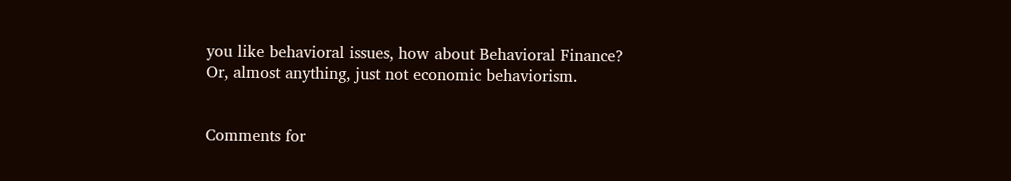you like behavioral issues, how about Behavioral Finance? Or, almost anything, just not economic behaviorism.


Comments for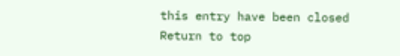this entry have been closed
Return to top